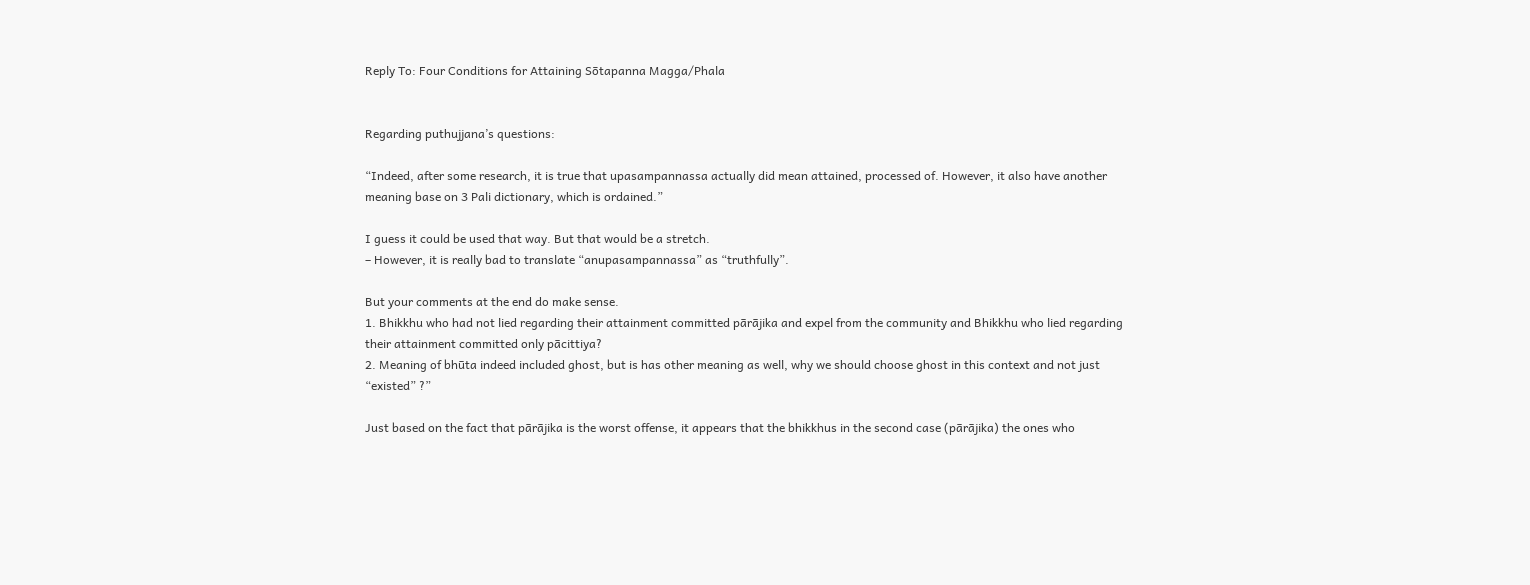Reply To: Four Conditions for Attaining Sōtapanna Magga/Phala


Regarding puthujjana’s questions:

“Indeed, after some research, it is true that upasampannassa actually did mean attained, processed of. However, it also have another meaning base on 3 Pali dictionary, which is ordained.”

I guess it could be used that way. But that would be a stretch.
– However, it is really bad to translate “anupasampannassa” as “truthfully”.

But your comments at the end do make sense.
1. Bhikkhu who had not lied regarding their attainment committed pārājika and expel from the community and Bhikkhu who lied regarding their attainment committed only pācittiya?
2. Meaning of bhūta indeed included ghost, but is has other meaning as well, why we should choose ghost in this context and not just “existed” ?”

Just based on the fact that pārājika is the worst offense, it appears that the bhikkhus in the second case (pārājika) the ones who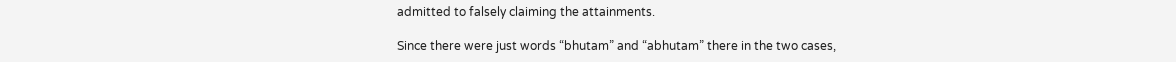admitted to falsely claiming the attainments.

Since there were just words “bhutam” and “abhutam” there in the two cases,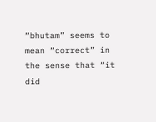“bhutam” seems to mean “correct” in the sense that “it did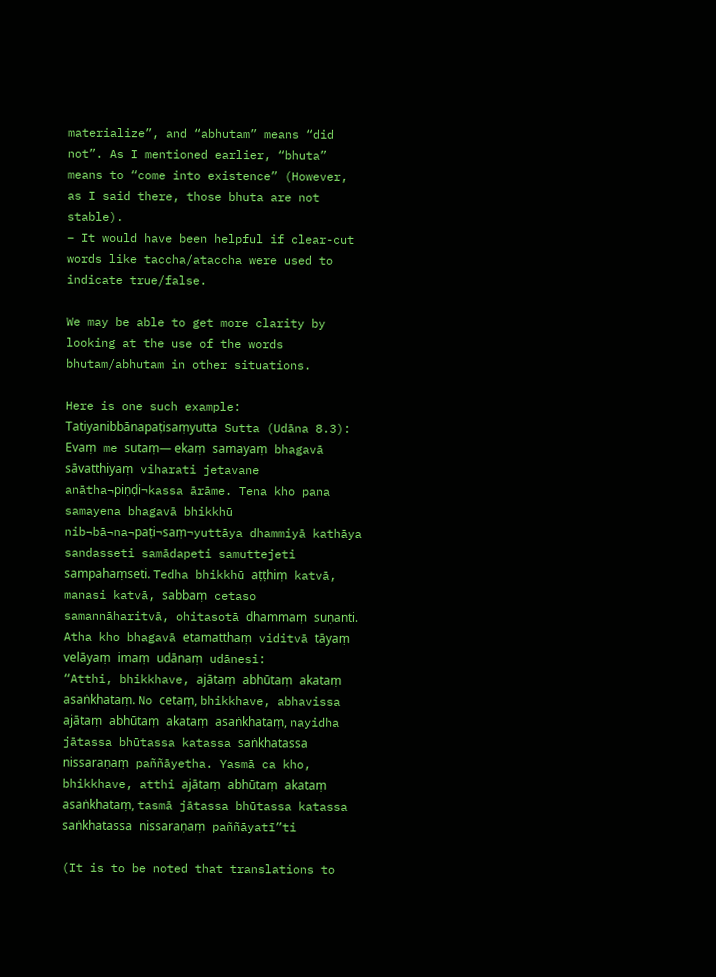materialize”, and “abhutam” means “did not”. As I mentioned earlier, “bhuta” means to “come into existence” (However, as I said there, those bhuta are not stable).
– It would have been helpful if clear-cut words like taccha/ataccha were used to indicate true/false.

We may be able to get more clarity by looking at the use of the words bhutam/abhutam in other situations.

Here is one such example:
Tatiyanibbānapaṭisaṃyutta Sutta (Udāna 8.3):
Evaṃ me sutaṃ— ekaṃ samayaṃ bhagavā sāvatthiyaṃ viharati jetavane anātha¬piṇḍi¬kassa ārāme. Tena kho pana samayena bhagavā bhikkhū nib¬bā¬na¬paṭi¬saṃ¬yuttāya dhammiyā kathāya sandasseti samādapeti samuttejeti sampahaṃseti. Tedha bhikkhū aṭṭhiṃ katvā, manasi katvā, sabbaṃ cetaso samannāharitvā, ohitasotā dhammaṃ suṇanti.
Atha kho bhagavā etamatthaṃ viditvā tāyaṃ velāyaṃ imaṃ udānaṃ udānesi:
“Atthi, bhikkhave, ajātaṃ abhūtaṃ akataṃ asaṅkhataṃ. No cetaṃ, bhikkhave, abhavissa ajātaṃ abhūtaṃ akataṃ asaṅkhataṃ, nayidha jātassa bhūtassa katassa saṅkhatassa nissaraṇaṃ paññāyetha. Yasmā ca kho, bhikkhave, atthi ajātaṃ abhūtaṃ akataṃ asaṅkhataṃ, tasmā jātassa bhūtassa katassa saṅkhatassa nissaraṇaṃ paññāyatī”ti

(It is to be noted that translations to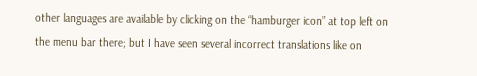other languages are available by clicking on the “hamburger icon” at top left on the menu bar there; but I have seen several incorrect translations like on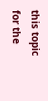this topic for the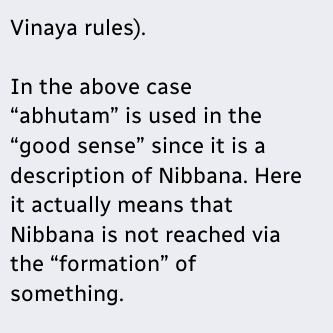Vinaya rules).

In the above case “abhutam” is used in the “good sense” since it is a description of Nibbana. Here it actually means that Nibbana is not reached via the “formation” of something.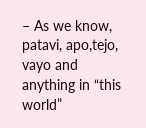– As we know, patavi, apo,tejo, vayo and anything in “this world”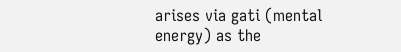arises via gati (mental energy) as the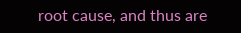root cause, and thus are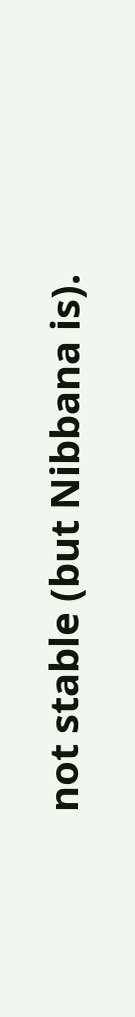not stable (but Nibbana is).